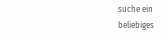suche ein beliebiges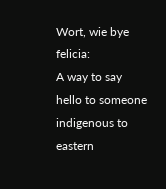Wort, wie bye felicia:
A way to say hello to someone indigenous to eastern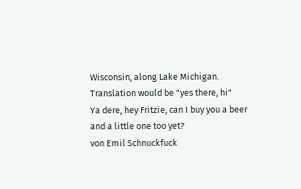Wisconsin, along Lake Michigan. Translation would be "yes there, hi"
Ya dere, hey Fritzie, can I buy you a beer and a little one too yet?
von Emil Schnuckfuck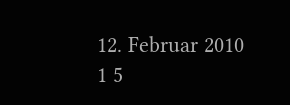12. Februar 2010
1 5